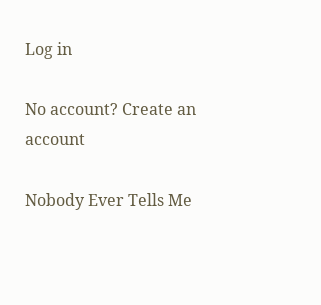Log in

No account? Create an account

Nobody Ever Tells Me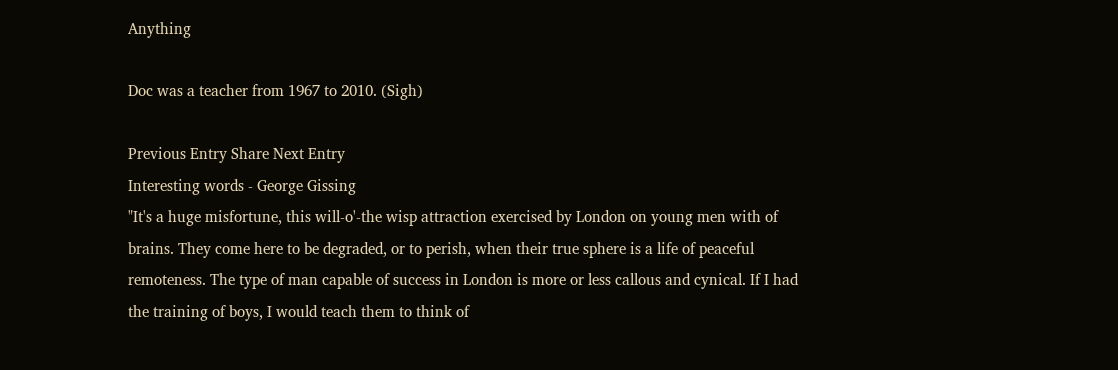Anything

Doc was a teacher from 1967 to 2010. (Sigh)

Previous Entry Share Next Entry
Interesting words - George Gissing
"It's a huge misfortune, this will-o'-the wisp attraction exercised by London on young men with of brains. They come here to be degraded, or to perish, when their true sphere is a life of peaceful remoteness. The type of man capable of success in London is more or less callous and cynical. If I had the training of boys, I would teach them to think of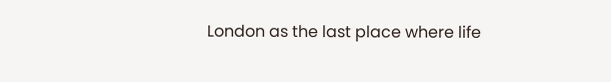London as the last place where life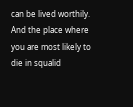can be lived worthily.
And the place where you are most likely to die in squalid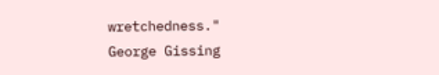wretchedness."
George Gissing